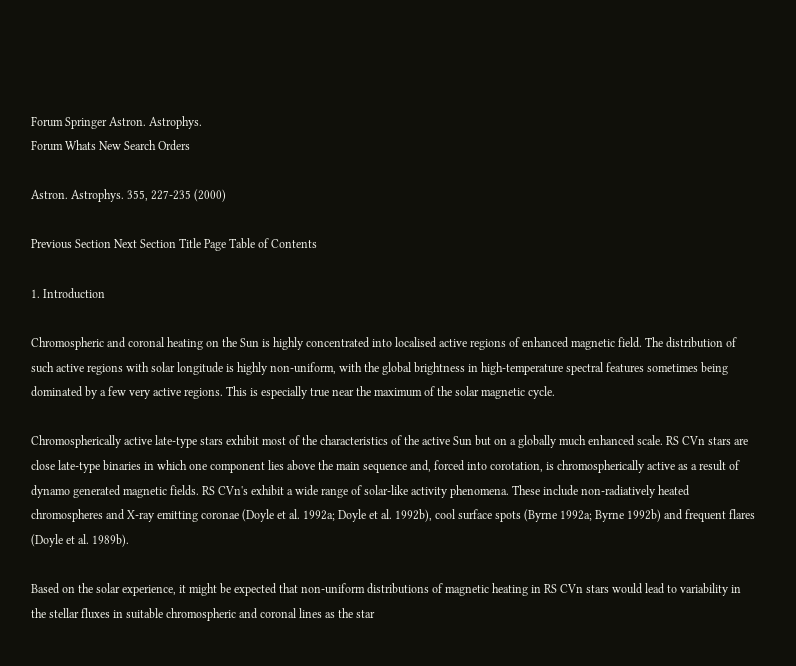Forum Springer Astron. Astrophys.
Forum Whats New Search Orders

Astron. Astrophys. 355, 227-235 (2000)

Previous Section Next Section Title Page Table of Contents

1. Introduction

Chromospheric and coronal heating on the Sun is highly concentrated into localised active regions of enhanced magnetic field. The distribution of such active regions with solar longitude is highly non-uniform, with the global brightness in high-temperature spectral features sometimes being dominated by a few very active regions. This is especially true near the maximum of the solar magnetic cycle.

Chromospherically active late-type stars exhibit most of the characteristics of the active Sun but on a globally much enhanced scale. RS CVn stars are close late-type binaries in which one component lies above the main sequence and, forced into corotation, is chromospherically active as a result of dynamo generated magnetic fields. RS CVn's exhibit a wide range of solar-like activity phenomena. These include non-radiatively heated chromospheres and X-ray emitting coronae (Doyle et al. 1992a; Doyle et al. 1992b), cool surface spots (Byrne 1992a; Byrne 1992b) and frequent flares (Doyle et al. 1989b).

Based on the solar experience, it might be expected that non-uniform distributions of magnetic heating in RS CVn stars would lead to variability in the stellar fluxes in suitable chromospheric and coronal lines as the star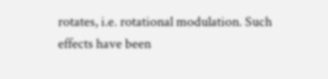rotates, i.e. rotational modulation. Such effects have been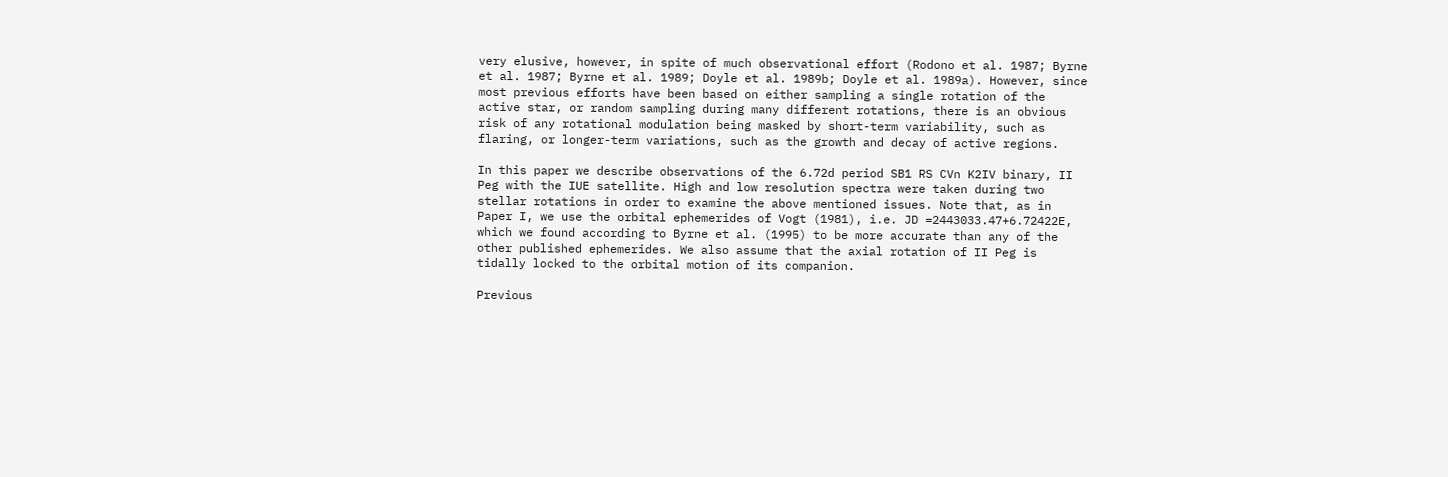very elusive, however, in spite of much observational effort (Rodono et al. 1987; Byrne et al. 1987; Byrne et al. 1989; Doyle et al. 1989b; Doyle et al. 1989a). However, since most previous efforts have been based on either sampling a single rotation of the active star, or random sampling during many different rotations, there is an obvious risk of any rotational modulation being masked by short-term variability, such as flaring, or longer-term variations, such as the growth and decay of active regions.

In this paper we describe observations of the 6.72d period SB1 RS CVn K2IV binary, II Peg with the IUE satellite. High and low resolution spectra were taken during two stellar rotations in order to examine the above mentioned issues. Note that, as in Paper I, we use the orbital ephemerides of Vogt (1981), i.e. JD =2443033.47+6.72422E, which we found according to Byrne et al. (1995) to be more accurate than any of the other published ephemerides. We also assume that the axial rotation of II Peg is tidally locked to the orbital motion of its companion.

Previous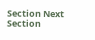Section Next Section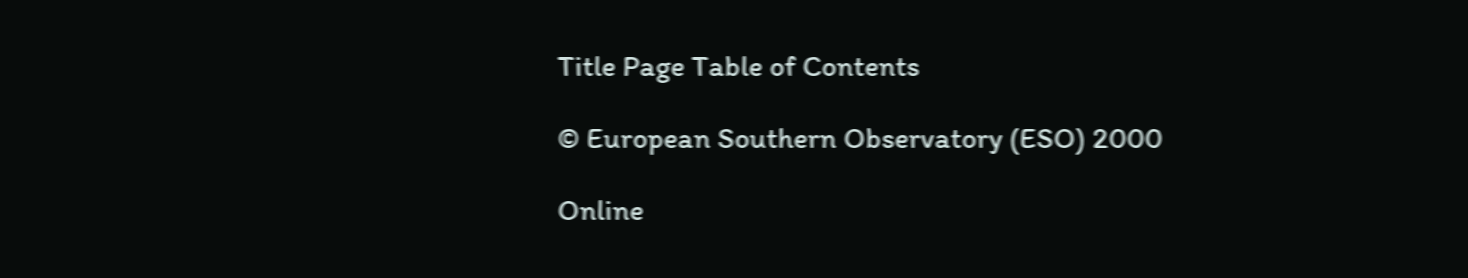Title Page Table of Contents

© European Southern Observatory (ESO) 2000

Online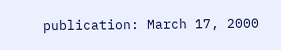publication: March 17, 2000